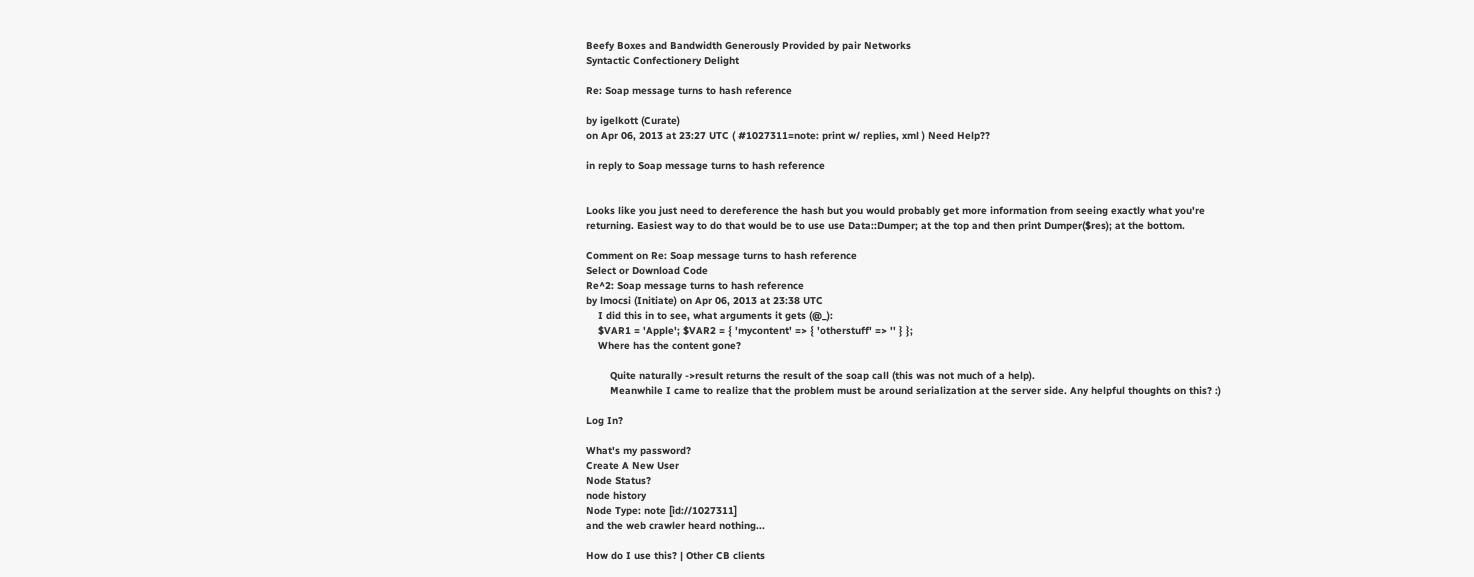Beefy Boxes and Bandwidth Generously Provided by pair Networks
Syntactic Confectionery Delight

Re: Soap message turns to hash reference

by igelkott (Curate)
on Apr 06, 2013 at 23:27 UTC ( #1027311=note: print w/ replies, xml ) Need Help??

in reply to Soap message turns to hash reference


Looks like you just need to dereference the hash but you would probably get more information from seeing exactly what you're returning. Easiest way to do that would be to use use Data::Dumper; at the top and then print Dumper($res); at the bottom.

Comment on Re: Soap message turns to hash reference
Select or Download Code
Re^2: Soap message turns to hash reference
by lmocsi (Initiate) on Apr 06, 2013 at 23:38 UTC
    I did this in to see, what arguments it gets (@_):
    $VAR1 = 'Apple'; $VAR2 = { 'mycontent' => { 'otherstuff' => '' } };
    Where has the content gone?

        Quite naturally ->result returns the result of the soap call (this was not much of a help).
        Meanwhile I came to realize that the problem must be around serialization at the server side. Any helpful thoughts on this? :)

Log In?

What's my password?
Create A New User
Node Status?
node history
Node Type: note [id://1027311]
and the web crawler heard nothing...

How do I use this? | Other CB clients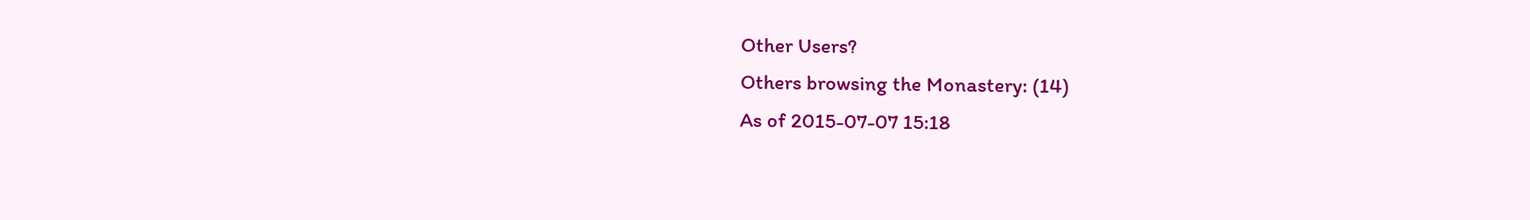Other Users?
Others browsing the Monastery: (14)
As of 2015-07-07 15:18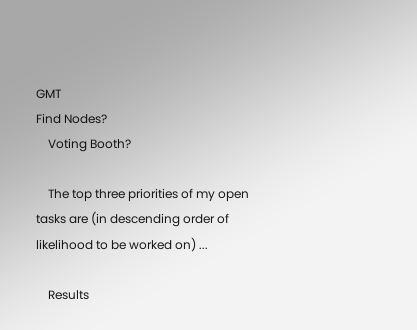GMT
Find Nodes?
    Voting Booth?

    The top three priorities of my open tasks are (in descending order of likelihood to be worked on) ...

    Results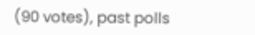(90 votes), past polls